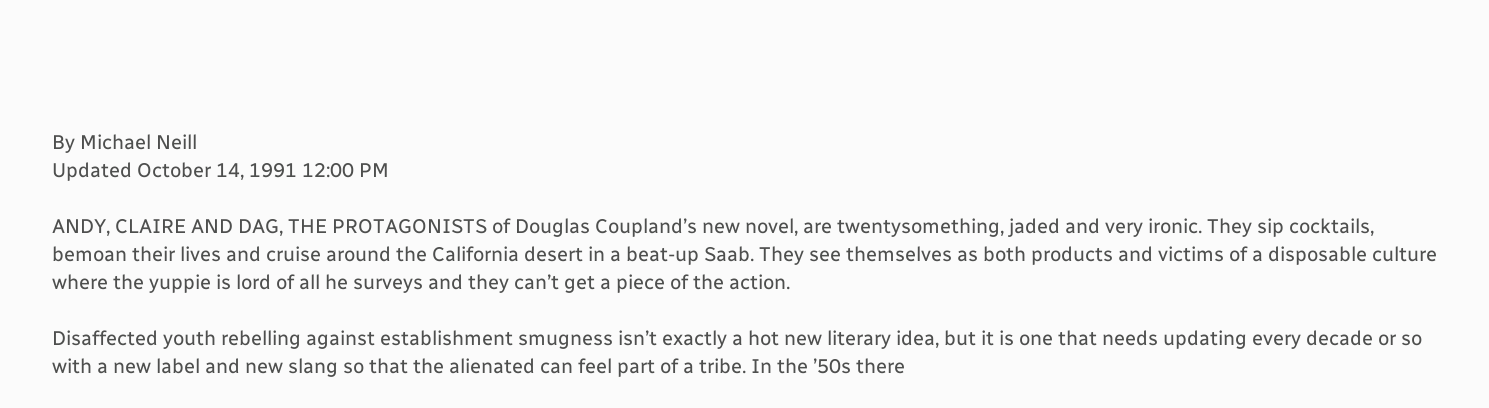By Michael Neill
Updated October 14, 1991 12:00 PM

ANDY, CLAIRE AND DAG, THE PROTAGONISTS of Douglas Coupland’s new novel, are twentysomething, jaded and very ironic. They sip cocktails, bemoan their lives and cruise around the California desert in a beat-up Saab. They see themselves as both products and victims of a disposable culture where the yuppie is lord of all he surveys and they can’t get a piece of the action.

Disaffected youth rebelling against establishment smugness isn’t exactly a hot new literary idea, but it is one that needs updating every decade or so with a new label and new slang so that the alienated can feel part of a tribe. In the ’50s there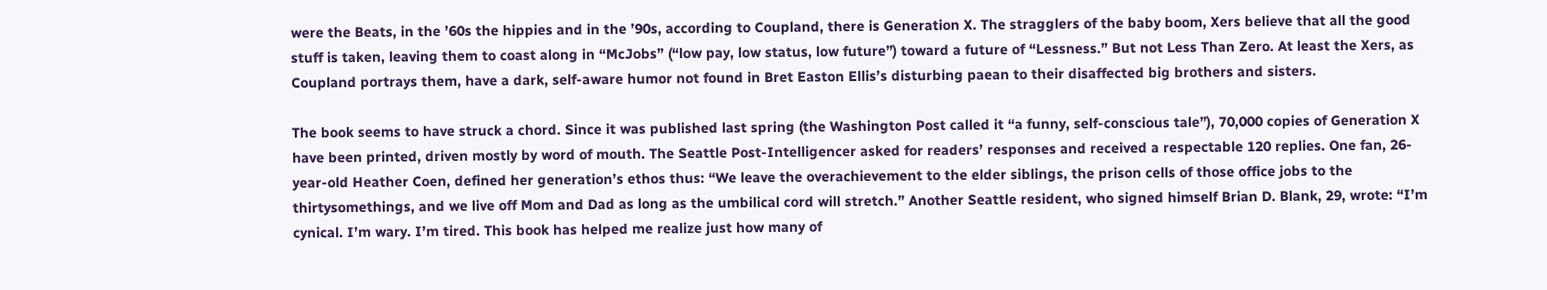were the Beats, in the ’60s the hippies and in the ’90s, according to Coupland, there is Generation X. The stragglers of the baby boom, Xers believe that all the good stuff is taken, leaving them to coast along in “McJobs” (“low pay, low status, low future”) toward a future of “Lessness.” But not Less Than Zero. At least the Xers, as Coupland portrays them, have a dark, self-aware humor not found in Bret Easton Ellis’s disturbing paean to their disaffected big brothers and sisters.

The book seems to have struck a chord. Since it was published last spring (the Washington Post called it “a funny, self-conscious tale”), 70,000 copies of Generation X have been printed, driven mostly by word of mouth. The Seattle Post-Intelligencer asked for readers’ responses and received a respectable 120 replies. One fan, 26-year-old Heather Coen, defined her generation’s ethos thus: “We leave the overachievement to the elder siblings, the prison cells of those office jobs to the thirtysomethings, and we live off Mom and Dad as long as the umbilical cord will stretch.” Another Seattle resident, who signed himself Brian D. Blank, 29, wrote: “I’m cynical. I’m wary. I’m tired. This book has helped me realize just how many of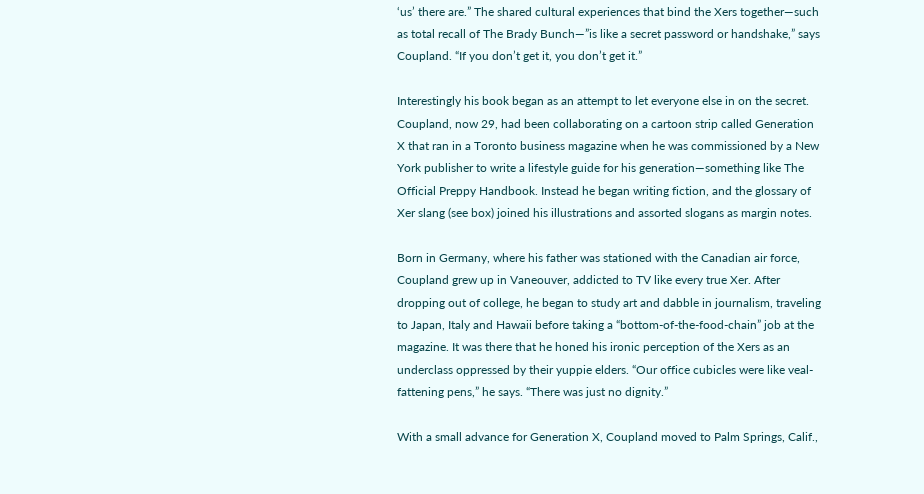‘us’ there are.” The shared cultural experiences that bind the Xers together—such as total recall of The Brady Bunch—”is like a secret password or handshake,” says Coupland. “If you don’t get it, you don’t get it.”

Interestingly his book began as an attempt to let everyone else in on the secret. Coupland, now 29, had been collaborating on a cartoon strip called Generation X that ran in a Toronto business magazine when he was commissioned by a New York publisher to write a lifestyle guide for his generation—something like The Official Preppy Handbook. Instead he began writing fiction, and the glossary of Xer slang (see box) joined his illustrations and assorted slogans as margin notes.

Born in Germany, where his father was stationed with the Canadian air force, Coupland grew up in Vaneouver, addicted to TV like every true Xer. After dropping out of college, he began to study art and dabble in journalism, traveling to Japan, Italy and Hawaii before taking a “bottom-of-the-food-chain” job at the magazine. It was there that he honed his ironic perception of the Xers as an underclass oppressed by their yuppie elders. “Our office cubicles were like veal-fattening pens,” he says. “There was just no dignity.”

With a small advance for Generation X, Coupland moved to Palm Springs, Calif.,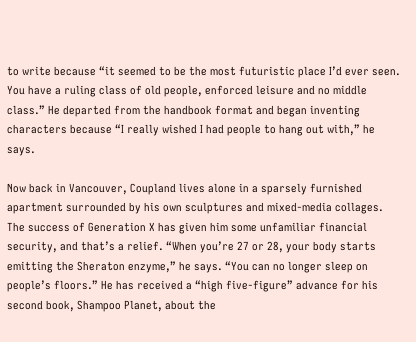to write because “it seemed to be the most futuristic place I’d ever seen. You have a ruling class of old people, enforced leisure and no middle class.” He departed from the handbook format and began inventing characters because “I really wished I had people to hang out with,” he says.

Now back in Vancouver, Coupland lives alone in a sparsely furnished apartment surrounded by his own sculptures and mixed-media collages. The success of Generation X has given him some unfamiliar financial security, and that’s a relief. “When you’re 27 or 28, your body starts emitting the Sheraton enzyme,” he says. “You can no longer sleep on people’s floors.” He has received a “high five-figure” advance for his second book, Shampoo Planet, about the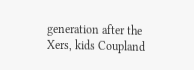generation after the Xers, kids Coupland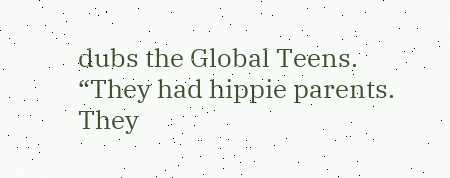dubs the Global Teens. “They had hippie parents. They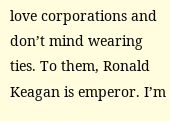love corporations and don’t mind wearing ties. To them, Ronald Keagan is emperor. I’m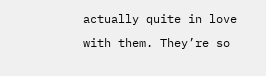actually quite in love with them. They’re so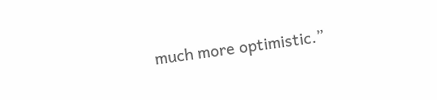much more optimistic.”